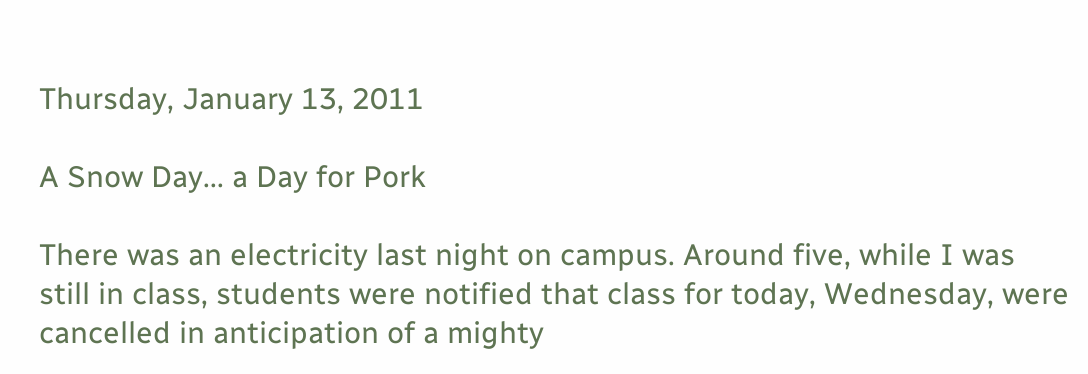Thursday, January 13, 2011

A Snow Day... a Day for Pork

There was an electricity last night on campus. Around five, while I was still in class, students were notified that class for today, Wednesday, were cancelled in anticipation of a mighty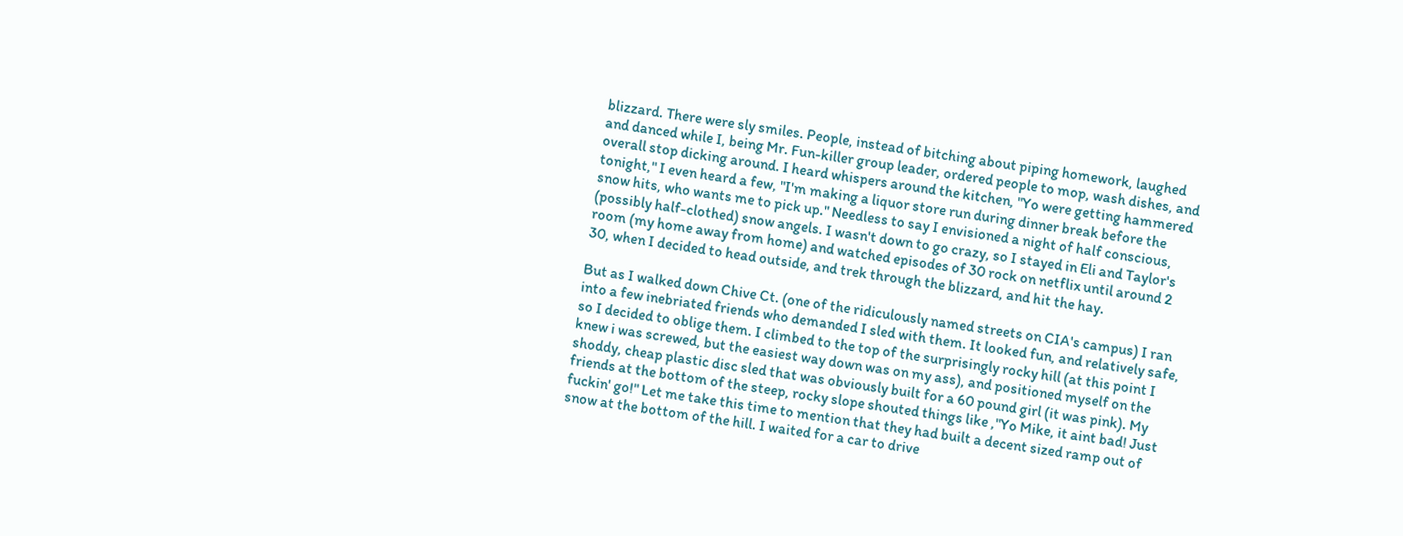blizzard. There were sly smiles. People, instead of bitching about piping homework, laughed and danced while I, being Mr. Fun-killer group leader, ordered people to mop, wash dishes, and overall stop dicking around. I heard whispers around the kitchen, "Yo were getting hammered tonight," I even heard a few, "I'm making a liquor store run during dinner break before the snow hits, who wants me to pick up." Needless to say I envisioned a night of half conscious, (possibly half-clothed) snow angels. I wasn't down to go crazy, so I stayed in Eli and Taylor's room (my home away from home) and watched episodes of 30 rock on netflix until around 2 30, when I decided to head outside, and trek through the blizzard, and hit the hay.

But as I walked down Chive Ct. (one of the ridiculously named streets on CIA's campus) I ran into a few inebriated friends who demanded I sled with them. It looked fun, and relatively safe, so I decided to oblige them. I climbed to the top of the surprisingly rocky hill (at this point I knew i was screwed, but the easiest way down was on my ass), and positioned myself on the shoddy, cheap plastic disc sled that was obviously built for a 60 pound girl (it was pink). My friends at the bottom of the steep, rocky slope shouted things like ,"Yo Mike, it aint bad! Just fuckin' go!" Let me take this time to mention that they had built a decent sized ramp out of snow at the bottom of the hill. I waited for a car to drive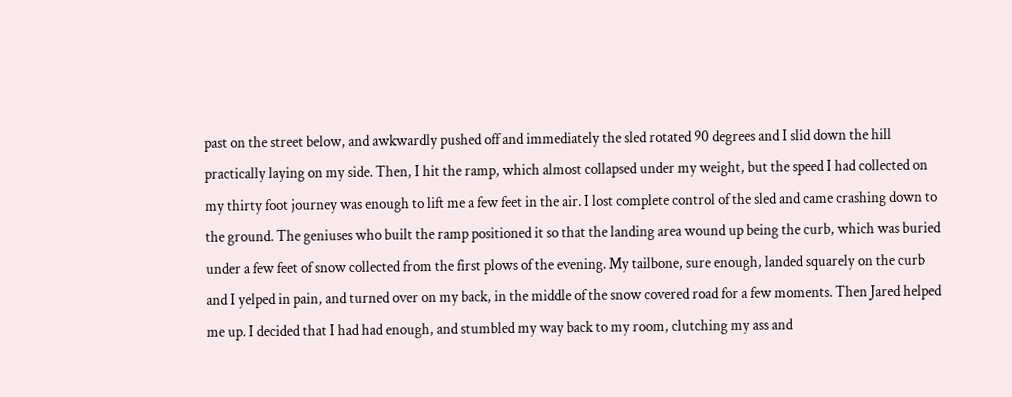past on the street below, and awkwardly pushed off and immediately the sled rotated 90 degrees and I slid down the hill practically laying on my side. Then, I hit the ramp, which almost collapsed under my weight, but the speed I had collected on my thirty foot journey was enough to lift me a few feet in the air. I lost complete control of the sled and came crashing down to the ground. The geniuses who built the ramp positioned it so that the landing area wound up being the curb, which was buried under a few feet of snow collected from the first plows of the evening. My tailbone, sure enough, landed squarely on the curb and I yelped in pain, and turned over on my back, in the middle of the snow covered road for a few moments. Then Jared helped me up. I decided that I had had enough, and stumbled my way back to my room, clutching my ass and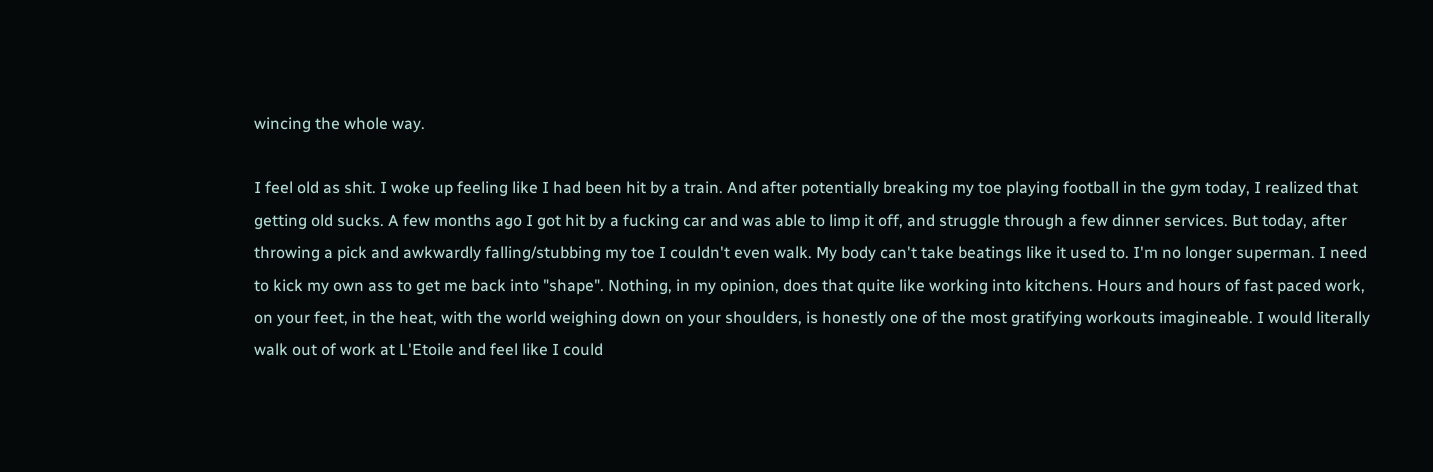wincing the whole way.

I feel old as shit. I woke up feeling like I had been hit by a train. And after potentially breaking my toe playing football in the gym today, I realized that getting old sucks. A few months ago I got hit by a fucking car and was able to limp it off, and struggle through a few dinner services. But today, after throwing a pick and awkwardly falling/stubbing my toe I couldn't even walk. My body can't take beatings like it used to. I'm no longer superman. I need to kick my own ass to get me back into "shape". Nothing, in my opinion, does that quite like working into kitchens. Hours and hours of fast paced work, on your feet, in the heat, with the world weighing down on your shoulders, is honestly one of the most gratifying workouts imagineable. I would literally walk out of work at L'Etoile and feel like I could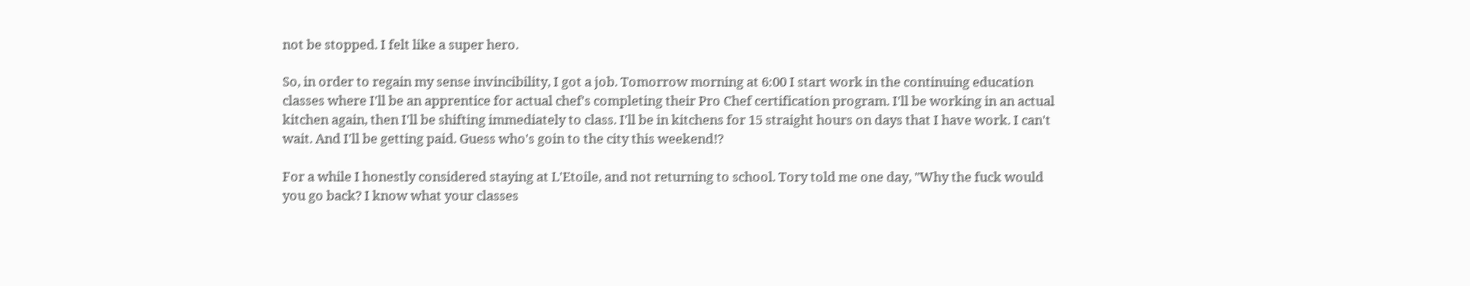not be stopped. I felt like a super hero.

So, in order to regain my sense invincibility, I got a job. Tomorrow morning at 6:00 I start work in the continuing education classes where I'll be an apprentice for actual chef's completing their Pro Chef certification program. I'll be working in an actual kitchen again, then I'll be shifting immediately to class. I'll be in kitchens for 15 straight hours on days that I have work. I can't wait. And I'll be getting paid. Guess who's goin to the city this weekend!?

For a while I honestly considered staying at L'Etoile, and not returning to school. Tory told me one day, "Why the fuck would you go back? I know what your classes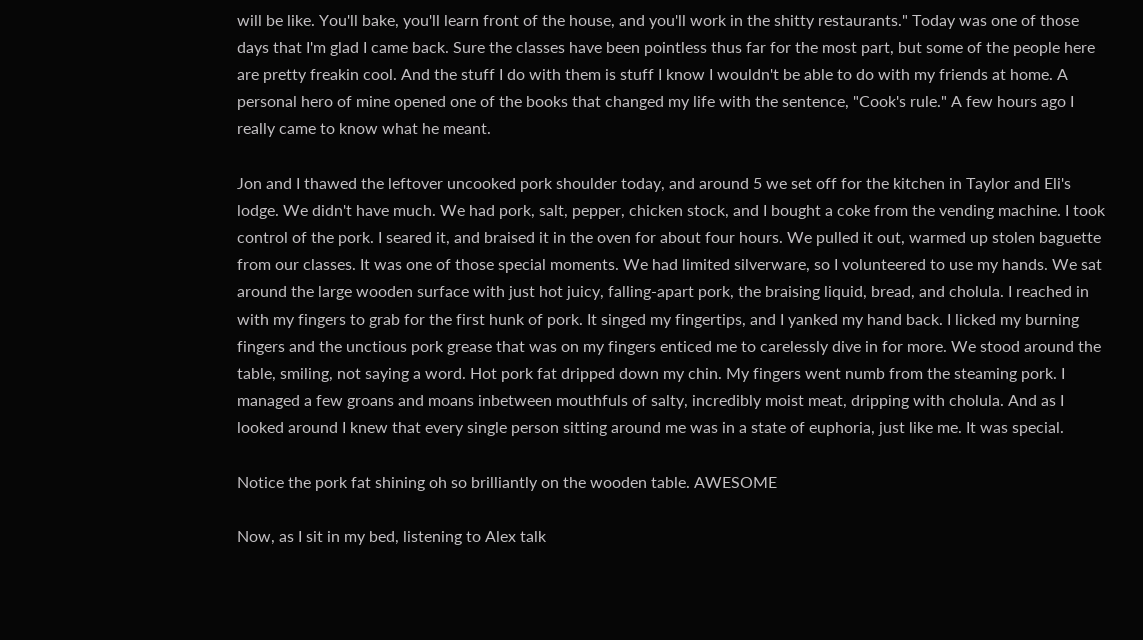will be like. You'll bake, you'll learn front of the house, and you'll work in the shitty restaurants." Today was one of those days that I'm glad I came back. Sure the classes have been pointless thus far for the most part, but some of the people here are pretty freakin cool. And the stuff I do with them is stuff I know I wouldn't be able to do with my friends at home. A personal hero of mine opened one of the books that changed my life with the sentence, "Cook's rule." A few hours ago I really came to know what he meant.

Jon and I thawed the leftover uncooked pork shoulder today, and around 5 we set off for the kitchen in Taylor and Eli's lodge. We didn't have much. We had pork, salt, pepper, chicken stock, and I bought a coke from the vending machine. I took control of the pork. I seared it, and braised it in the oven for about four hours. We pulled it out, warmed up stolen baguette from our classes. It was one of those special moments. We had limited silverware, so I volunteered to use my hands. We sat around the large wooden surface with just hot juicy, falling-apart pork, the braising liquid, bread, and cholula. I reached in with my fingers to grab for the first hunk of pork. It singed my fingertips, and I yanked my hand back. I licked my burning fingers and the unctious pork grease that was on my fingers enticed me to carelessly dive in for more. We stood around the table, smiling, not saying a word. Hot pork fat dripped down my chin. My fingers went numb from the steaming pork. I managed a few groans and moans inbetween mouthfuls of salty, incredibly moist meat, dripping with cholula. And as I looked around I knew that every single person sitting around me was in a state of euphoria, just like me. It was special.

Notice the pork fat shining oh so brilliantly on the wooden table. AWESOME

Now, as I sit in my bed, listening to Alex talk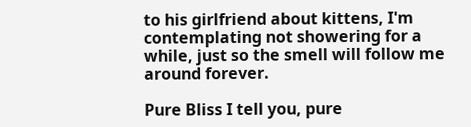to his girlfriend about kittens, I'm contemplating not showering for a while, just so the smell will follow me around forever.

Pure Bliss I tell you, pure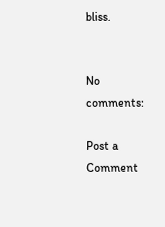bliss.


No comments:

Post a Comment